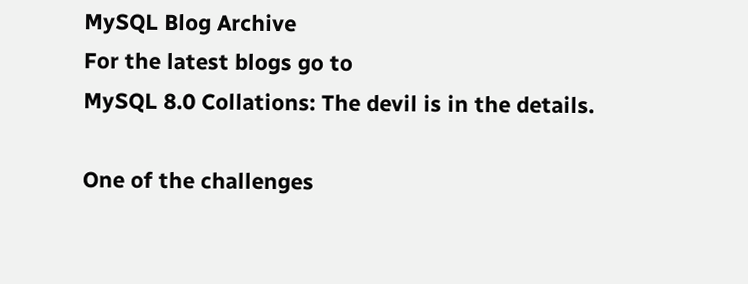MySQL Blog Archive
For the latest blogs go to
MySQL 8.0 Collations: The devil is in the details.

One of the challenges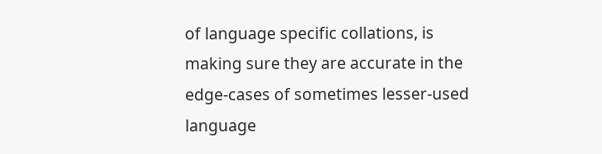of language specific collations, is making sure they are accurate in the edge-cases of sometimes lesser-used language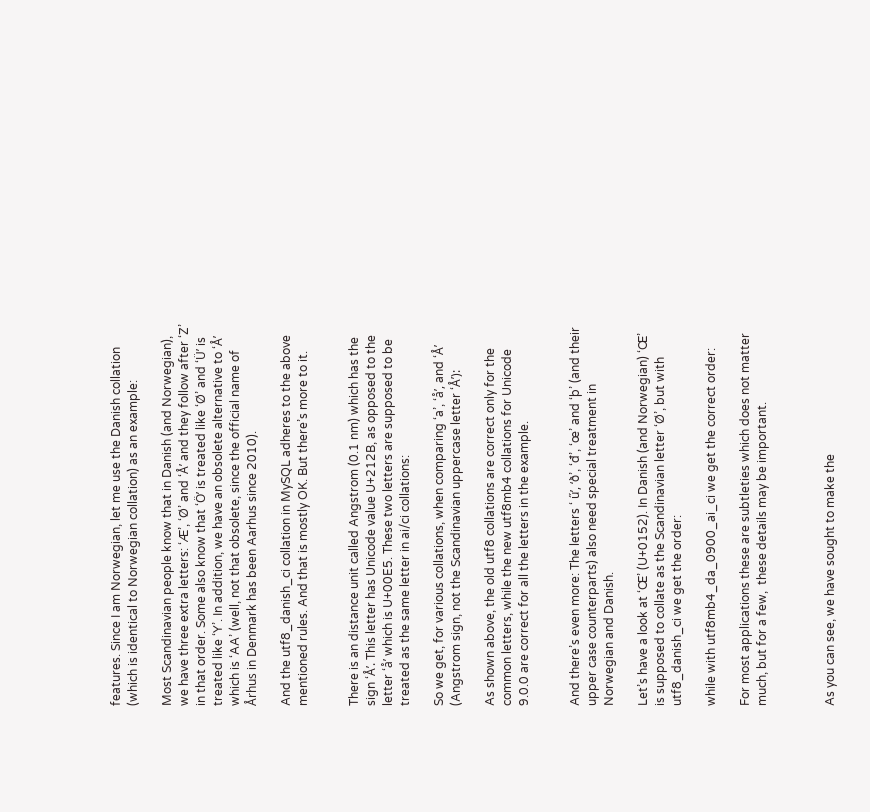features. Since I am Norwegian, let me use the Danish collation (which is identical to Norwegian collation) as an example:

Most Scandinavian people know that in Danish (and Norwegian), we have three extra letters: ‘Æ’, ‘Ø’ and ‘Å’ and they follow after ‘Z’ in that order. Some also know that ‘Ö’ is treated like ‘Ø’ and ‘Ü’ is treated like ‘Y’. In addition, we have an obsolete alternative to ‘Å’ which is ‘AA’ (well, not that obsolete, since the official name of Århus in Denmark has been Aarhus since 2010).

And the utf8_danish_ci collation in MySQL adheres to the above mentioned rules. And that is mostly OK. But there’s more to it.


There is an distance unit called Angstrom (0.1 nm) which has the sign ‘Å’. This letter has Unicode value U+212B, as opposed to the letter ‘å’ which is U+00E5. These two letters are supposed to be treated as the same letter in ai/ci collations:

So we get, for various collations, when comparing ‘a’, ‘å’, and ‘Å’ (Angstrom sign, not the Scandinavian uppercase letter ‘Å’):

As shown above, the old utf8 collations are correct only for the common letters, while the new utf8mb4 collations for Unicode 9.0.0 are correct for all the letters in the example.


And there’s even more: The letters ‘ ű’, ‘ð’, ‘đ’, ‘œ’ and ‘þ’ (and their upper case counterparts) also need special treatment in Norwegian and Danish.

Let’s have a look at ‘Œ’ (U+0152). In Danish (and Norwegian) ‘Œ’ is supposed to collate as the Scandinavian letter ‘Ø’, but with utf8_danish_ci we get the order:

while with utf8mb4_da_0900_ai_ci we get the correct order:

For most applications these are subtleties which does not matter much, but for a few,  these details may be important.



As you can see, we have sought to make the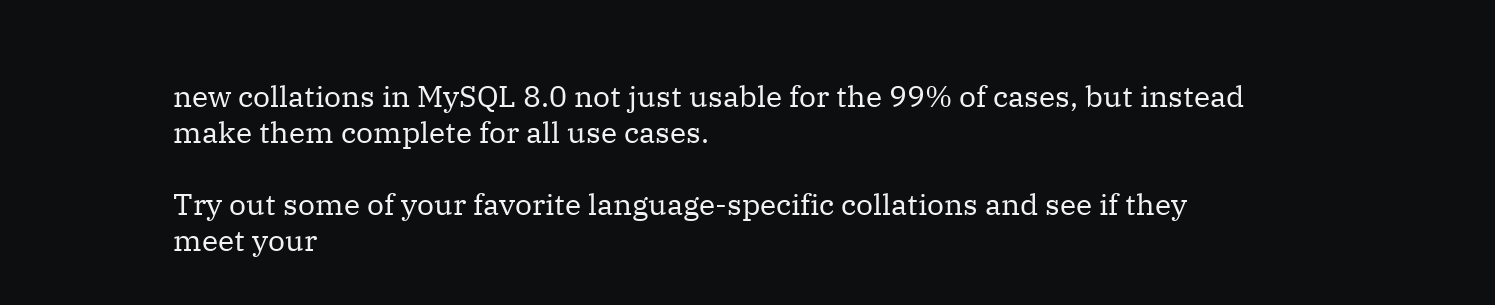new collations in MySQL 8.0 not just usable for the 99% of cases, but instead make them complete for all use cases.

Try out some of your favorite language-specific collations and see if they meet your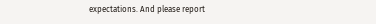expectations. And please report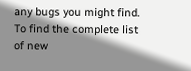any bugs you might find. To find the complete list of new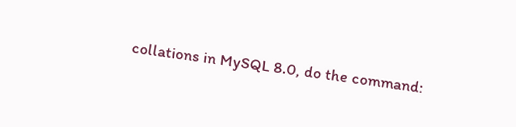collations in MySQL 8.0, do the command: